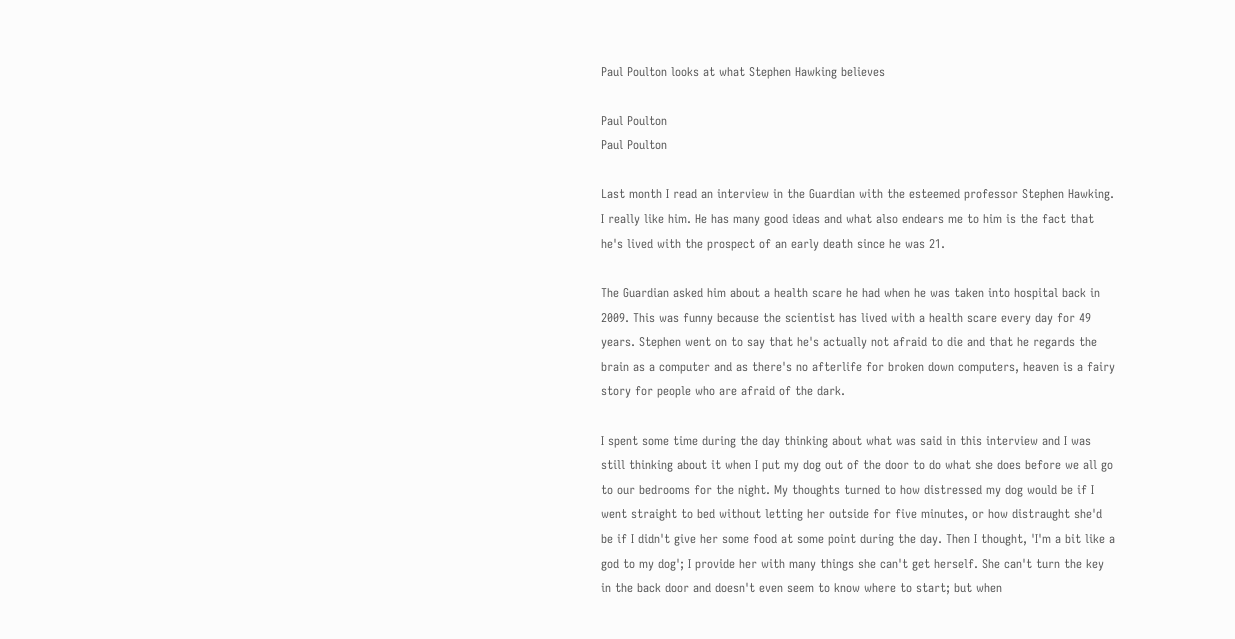Paul Poulton looks at what Stephen Hawking believes

Paul Poulton
Paul Poulton

Last month I read an interview in the Guardian with the esteemed professor Stephen Hawking. I really like him. He has many good ideas and what also endears me to him is the fact that he's lived with the prospect of an early death since he was 21.

The Guardian asked him about a health scare he had when he was taken into hospital back in 2009. This was funny because the scientist has lived with a health scare every day for 49 years. Stephen went on to say that he's actually not afraid to die and that he regards the brain as a computer and as there's no afterlife for broken down computers, heaven is a fairy story for people who are afraid of the dark.

I spent some time during the day thinking about what was said in this interview and I was still thinking about it when I put my dog out of the door to do what she does before we all go to our bedrooms for the night. My thoughts turned to how distressed my dog would be if I went straight to bed without letting her outside for five minutes, or how distraught she'd be if I didn't give her some food at some point during the day. Then I thought, 'I'm a bit like a god to my dog'; I provide her with many things she can't get herself. She can't turn the key in the back door and doesn't even seem to know where to start; but when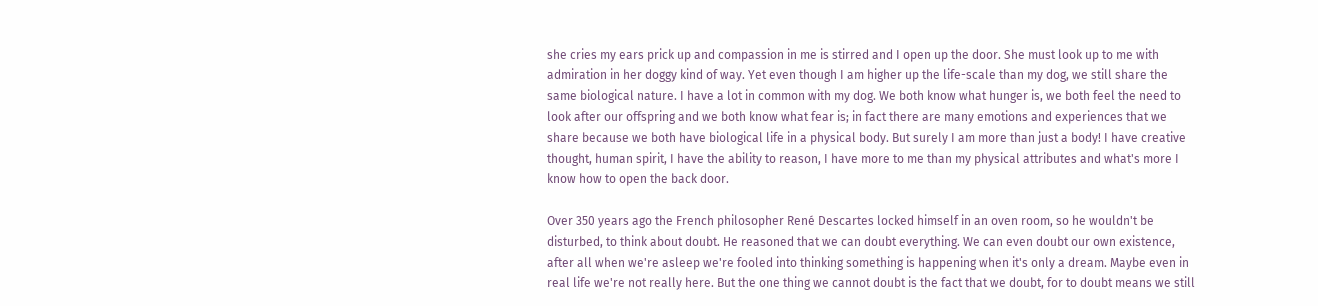she cries my ears prick up and compassion in me is stirred and I open up the door. She must look up to me with admiration in her doggy kind of way. Yet even though I am higher up the life-scale than my dog, we still share the same biological nature. I have a lot in common with my dog. We both know what hunger is, we both feel the need to look after our offspring and we both know what fear is; in fact there are many emotions and experiences that we share because we both have biological life in a physical body. But surely I am more than just a body! I have creative thought, human spirit, I have the ability to reason, I have more to me than my physical attributes and what's more I know how to open the back door.

Over 350 years ago the French philosopher René Descartes locked himself in an oven room, so he wouldn't be disturbed, to think about doubt. He reasoned that we can doubt everything. We can even doubt our own existence, after all when we're asleep we're fooled into thinking something is happening when it's only a dream. Maybe even in real life we're not really here. But the one thing we cannot doubt is the fact that we doubt, for to doubt means we still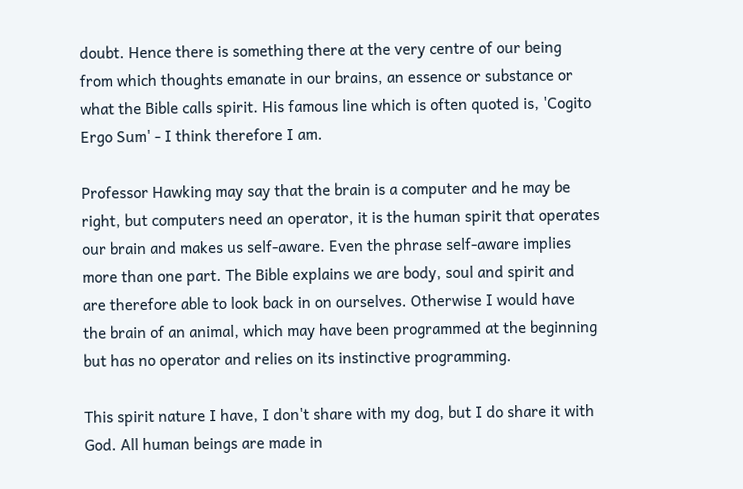doubt. Hence there is something there at the very centre of our being from which thoughts emanate in our brains, an essence or substance or what the Bible calls spirit. His famous line which is often quoted is, 'Cogito Ergo Sum' - I think therefore I am.

Professor Hawking may say that the brain is a computer and he may be right, but computers need an operator, it is the human spirit that operates our brain and makes us self-aware. Even the phrase self-aware implies more than one part. The Bible explains we are body, soul and spirit and are therefore able to look back in on ourselves. Otherwise I would have the brain of an animal, which may have been programmed at the beginning but has no operator and relies on its instinctive programming.

This spirit nature I have, I don't share with my dog, but I do share it with God. All human beings are made in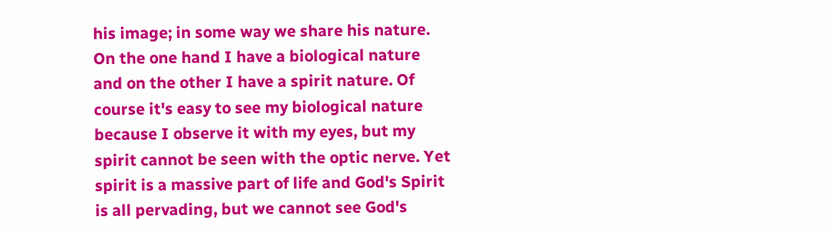his image; in some way we share his nature. On the one hand I have a biological nature and on the other I have a spirit nature. Of course it's easy to see my biological nature because I observe it with my eyes, but my spirit cannot be seen with the optic nerve. Yet spirit is a massive part of life and God's Spirit is all pervading, but we cannot see God's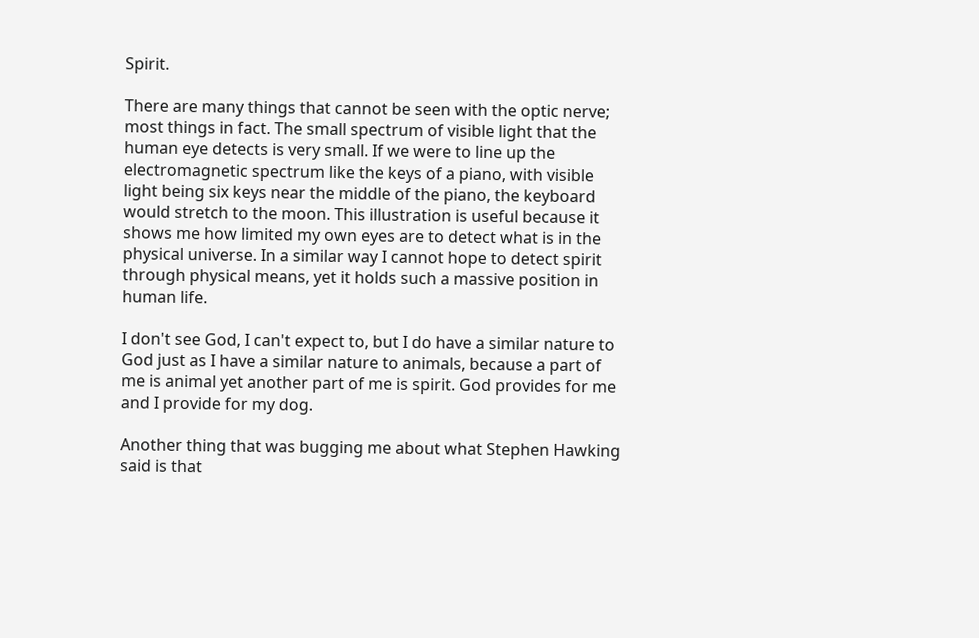Spirit.

There are many things that cannot be seen with the optic nerve; most things in fact. The small spectrum of visible light that the human eye detects is very small. If we were to line up the electromagnetic spectrum like the keys of a piano, with visible light being six keys near the middle of the piano, the keyboard would stretch to the moon. This illustration is useful because it shows me how limited my own eyes are to detect what is in the physical universe. In a similar way I cannot hope to detect spirit through physical means, yet it holds such a massive position in human life.

I don't see God, I can't expect to, but I do have a similar nature to God just as I have a similar nature to animals, because a part of me is animal yet another part of me is spirit. God provides for me and I provide for my dog.

Another thing that was bugging me about what Stephen Hawking said is that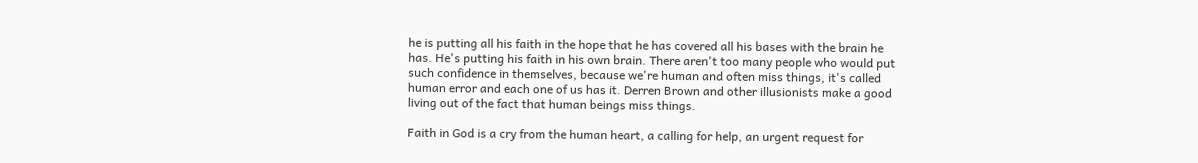he is putting all his faith in the hope that he has covered all his bases with the brain he has. He's putting his faith in his own brain. There aren't too many people who would put such confidence in themselves, because we're human and often miss things, it's called human error and each one of us has it. Derren Brown and other illusionists make a good living out of the fact that human beings miss things.

Faith in God is a cry from the human heart, a calling for help, an urgent request for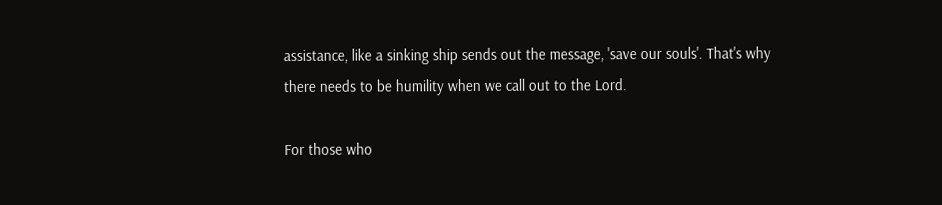assistance, like a sinking ship sends out the message, 'save our souls'. That's why there needs to be humility when we call out to the Lord.

For those who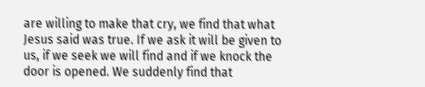are willing to make that cry, we find that what Jesus said was true. If we ask it will be given to us, if we seek we will find and if we knock the door is opened. We suddenly find that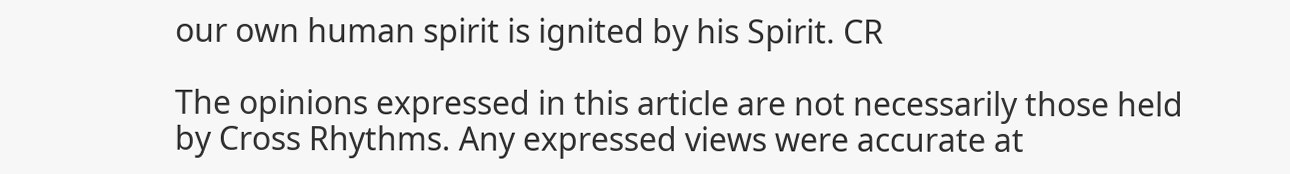our own human spirit is ignited by his Spirit. CR

The opinions expressed in this article are not necessarily those held by Cross Rhythms. Any expressed views were accurate at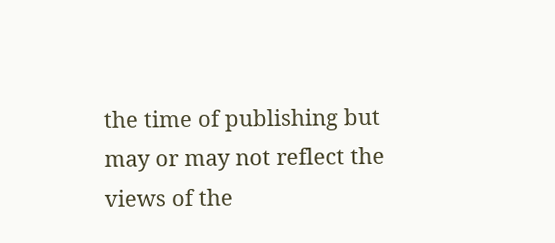the time of publishing but may or may not reflect the views of the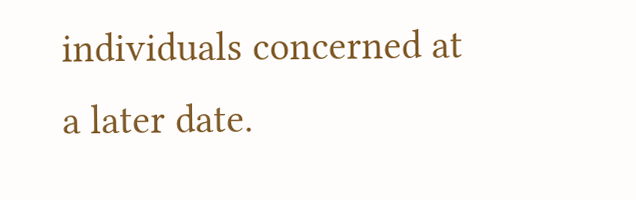individuals concerned at a later date.